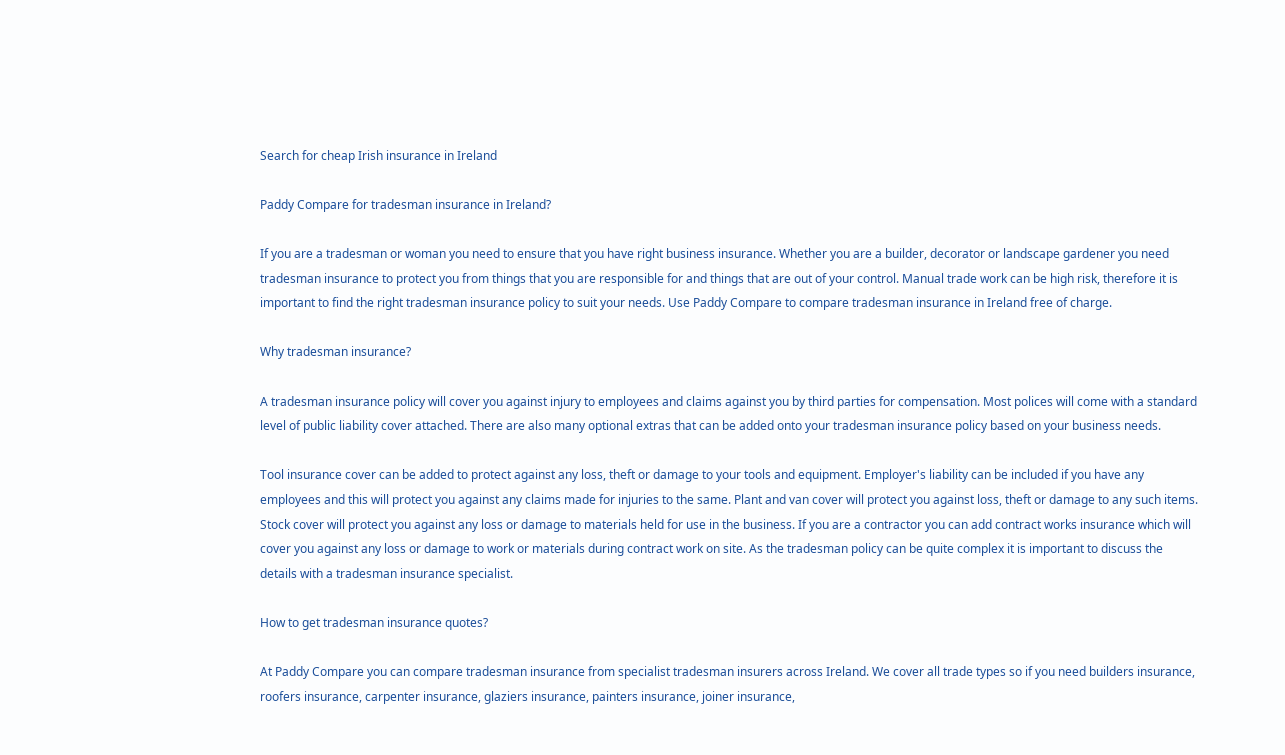Search for cheap Irish insurance in Ireland

Paddy Compare for tradesman insurance in Ireland?

If you are a tradesman or woman you need to ensure that you have right business insurance. Whether you are a builder, decorator or landscape gardener you need tradesman insurance to protect you from things that you are responsible for and things that are out of your control. Manual trade work can be high risk, therefore it is important to find the right tradesman insurance policy to suit your needs. Use Paddy Compare to compare tradesman insurance in Ireland free of charge.

Why tradesman insurance?

A tradesman insurance policy will cover you against injury to employees and claims against you by third parties for compensation. Most polices will come with a standard level of public liability cover attached. There are also many optional extras that can be added onto your tradesman insurance policy based on your business needs.

Tool insurance cover can be added to protect against any loss, theft or damage to your tools and equipment. Employer's liability can be included if you have any employees and this will protect you against any claims made for injuries to the same. Plant and van cover will protect you against loss, theft or damage to any such items. Stock cover will protect you against any loss or damage to materials held for use in the business. If you are a contractor you can add contract works insurance which will cover you against any loss or damage to work or materials during contract work on site. As the tradesman policy can be quite complex it is important to discuss the details with a tradesman insurance specialist.

How to get tradesman insurance quotes?

At Paddy Compare you can compare tradesman insurance from specialist tradesman insurers across Ireland. We cover all trade types so if you need builders insurance, roofers insurance, carpenter insurance, glaziers insurance, painters insurance, joiner insurance,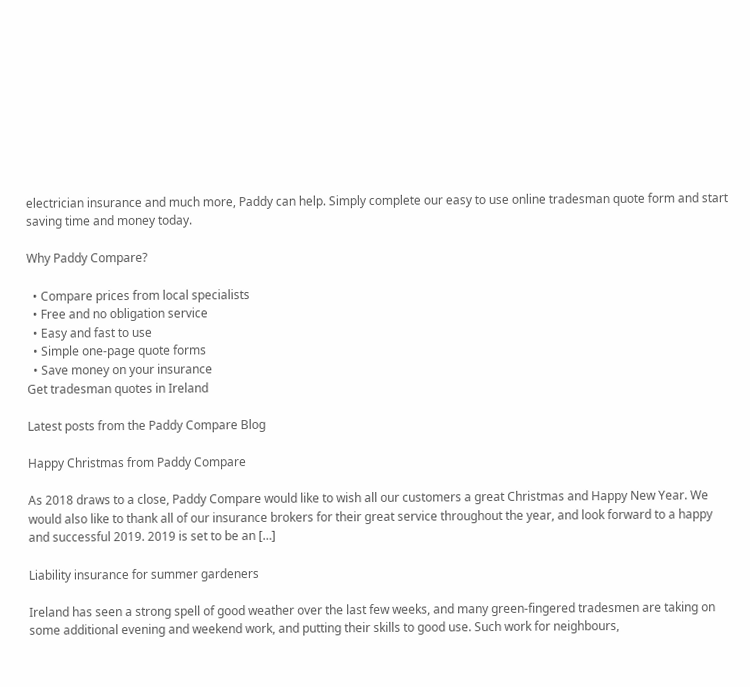electrician insurance and much more, Paddy can help. Simply complete our easy to use online tradesman quote form and start saving time and money today.

Why Paddy Compare?

  • Compare prices from local specialists
  • Free and no obligation service
  • Easy and fast to use
  • Simple one-page quote forms
  • Save money on your insurance
Get tradesman quotes in Ireland

Latest posts from the Paddy Compare Blog

Happy Christmas from Paddy Compare

As 2018 draws to a close, Paddy Compare would like to wish all our customers a great Christmas and Happy New Year. We would also like to thank all of our insurance brokers for their great service throughout the year, and look forward to a happy and successful 2019. 2019 is set to be an […]

Liability insurance for summer gardeners

Ireland has seen a strong spell of good weather over the last few weeks, and many green-fingered tradesmen are taking on some additional evening and weekend work, and putting their skills to good use. Such work for neighbours,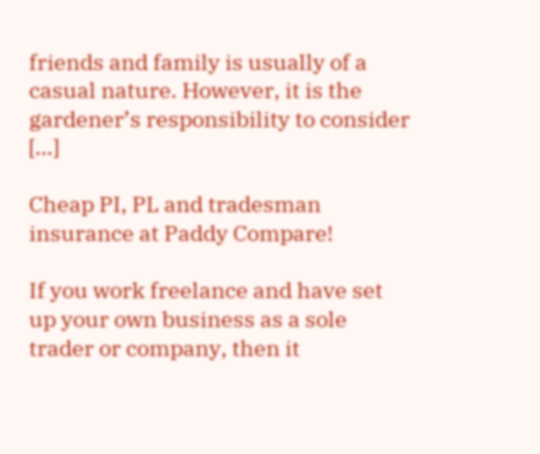friends and family is usually of a casual nature. However, it is the gardener’s responsibility to consider […]

Cheap PI, PL and tradesman insurance at Paddy Compare!

If you work freelance and have set up your own business as a sole trader or company, then it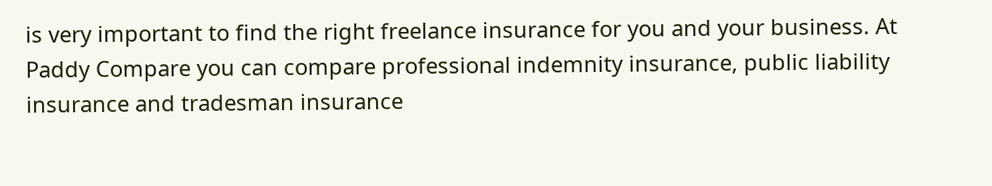is very important to find the right freelance insurance for you and your business. At Paddy Compare you can compare professional indemnity insurance, public liability insurance and tradesman insurance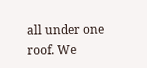all under one roof. We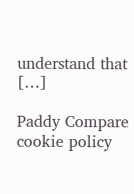understand that […]

Paddy Compare cookie policy